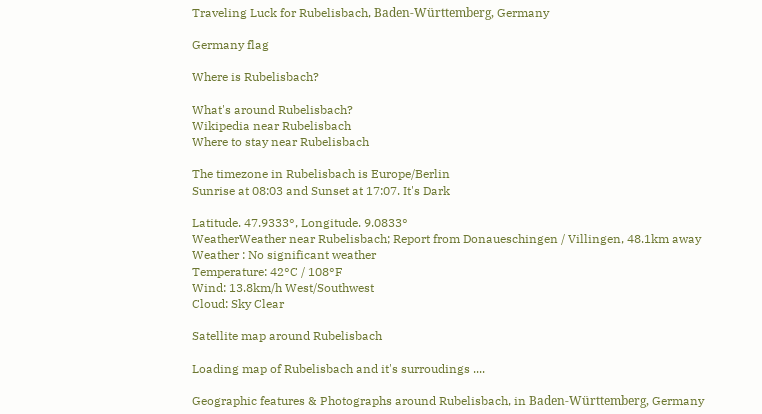Traveling Luck for Rubelisbach, Baden-Württemberg, Germany

Germany flag

Where is Rubelisbach?

What's around Rubelisbach?
Wikipedia near Rubelisbach
Where to stay near Rubelisbach

The timezone in Rubelisbach is Europe/Berlin
Sunrise at 08:03 and Sunset at 17:07. It's Dark

Latitude. 47.9333°, Longitude. 9.0833°
WeatherWeather near Rubelisbach; Report from Donaueschingen / Villingen, 48.1km away
Weather : No significant weather
Temperature: 42°C / 108°F
Wind: 13.8km/h West/Southwest
Cloud: Sky Clear

Satellite map around Rubelisbach

Loading map of Rubelisbach and it's surroudings ....

Geographic features & Photographs around Rubelisbach, in Baden-Württemberg, Germany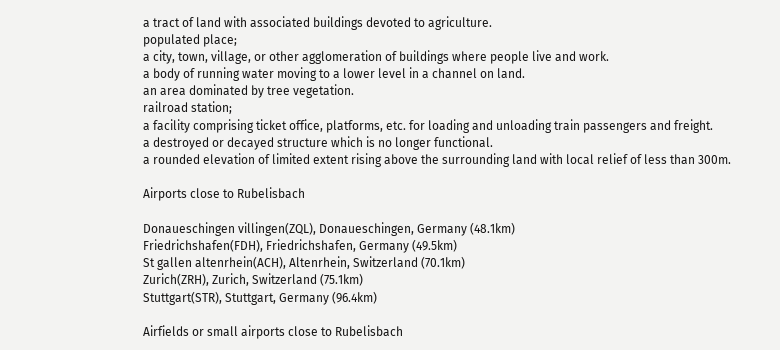a tract of land with associated buildings devoted to agriculture.
populated place;
a city, town, village, or other agglomeration of buildings where people live and work.
a body of running water moving to a lower level in a channel on land.
an area dominated by tree vegetation.
railroad station;
a facility comprising ticket office, platforms, etc. for loading and unloading train passengers and freight.
a destroyed or decayed structure which is no longer functional.
a rounded elevation of limited extent rising above the surrounding land with local relief of less than 300m.

Airports close to Rubelisbach

Donaueschingen villingen(ZQL), Donaueschingen, Germany (48.1km)
Friedrichshafen(FDH), Friedrichshafen, Germany (49.5km)
St gallen altenrhein(ACH), Altenrhein, Switzerland (70.1km)
Zurich(ZRH), Zurich, Switzerland (75.1km)
Stuttgart(STR), Stuttgart, Germany (96.4km)

Airfields or small airports close to Rubelisbach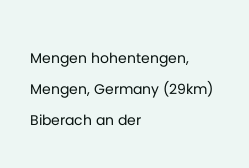Mengen hohentengen, Mengen, Germany (29km)
Biberach an der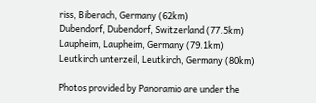riss, Biberach, Germany (62km)
Dubendorf, Dubendorf, Switzerland (77.5km)
Laupheim, Laupheim, Germany (79.1km)
Leutkirch unterzeil, Leutkirch, Germany (80km)

Photos provided by Panoramio are under the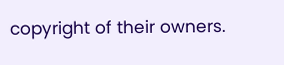copyright of their owners.